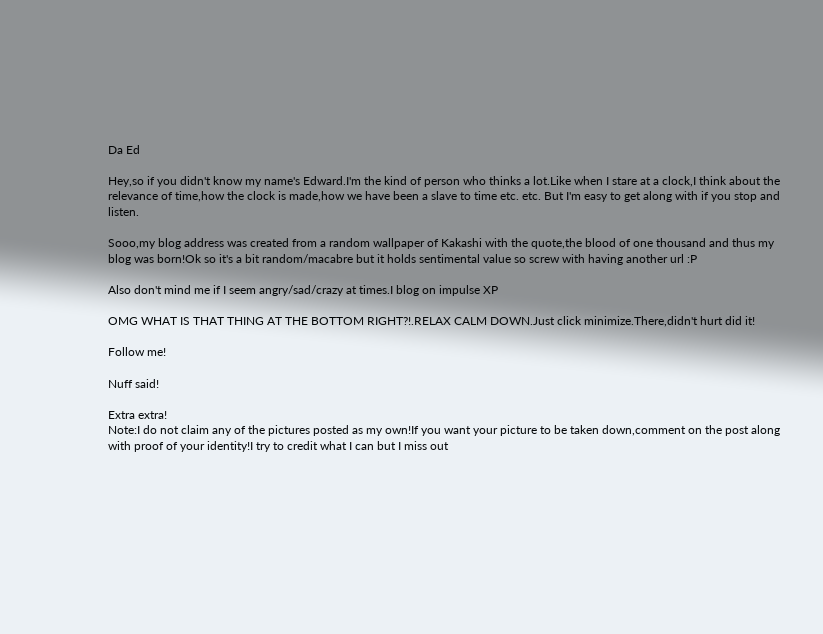Da Ed

Hey,so if you didn't know my name's Edward.I'm the kind of person who thinks a lot.Like when I stare at a clock,I think about the relevance of time,how the clock is made,how we have been a slave to time etc. etc. But I'm easy to get along with if you stop and listen.

Sooo,my blog address was created from a random wallpaper of Kakashi with the quote,the blood of one thousand and thus my blog was born!Ok so it's a bit random/macabre but it holds sentimental value so screw with having another url :P

Also don't mind me if I seem angry/sad/crazy at times.I blog on impulse XP

OMG WHAT IS THAT THING AT THE BOTTOM RIGHT?!.RELAX CALM DOWN.Just click minimize.There,didn't hurt did it!

Follow me!

Nuff said!

Extra extra!
Note:I do not claim any of the pictures posted as my own!If you want your picture to be taken down,comment on the post along with proof of your identity!I try to credit what I can but I miss out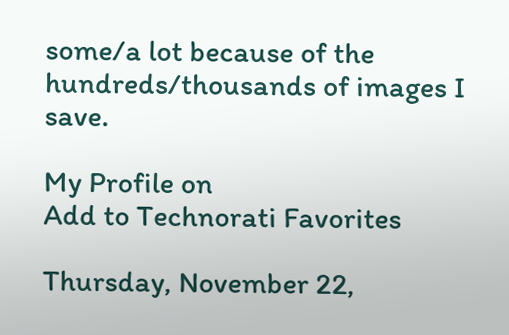some/a lot because of the hundreds/thousands of images I save.

My Profile on
Add to Technorati Favorites

Thursday, November 22,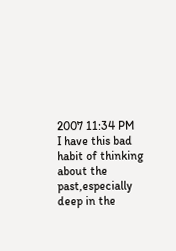2007 11:34 PM
I have this bad habit of thinking about the past,especially deep in the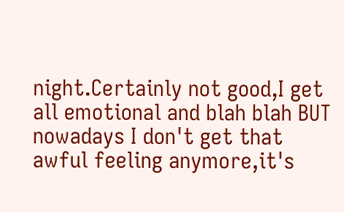night.Certainly not good,I get all emotional and blah blah BUT nowadays I don't get that awful feeling anymore,it's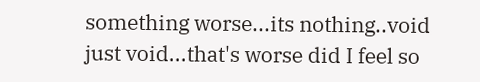something worse...its nothing..void just void...that's worse did I feel so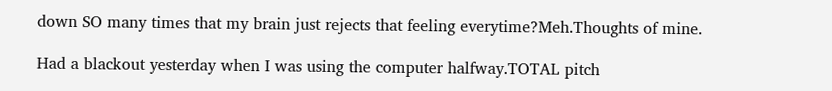down SO many times that my brain just rejects that feeling everytime?Meh.Thoughts of mine.

Had a blackout yesterday when I was using the computer halfway.TOTAL pitch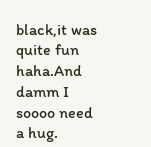black,it was quite fun haha.And damm I soooo need a hug.